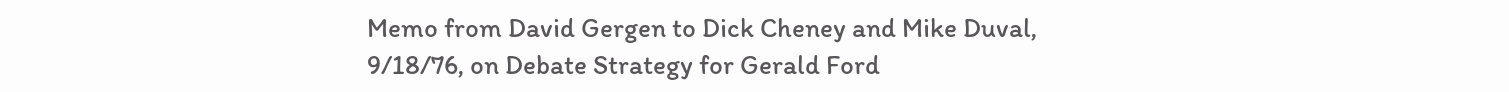Memo from David Gergen to Dick Cheney and Mike Duval, 9/18/76, on Debate Strategy for Gerald Ford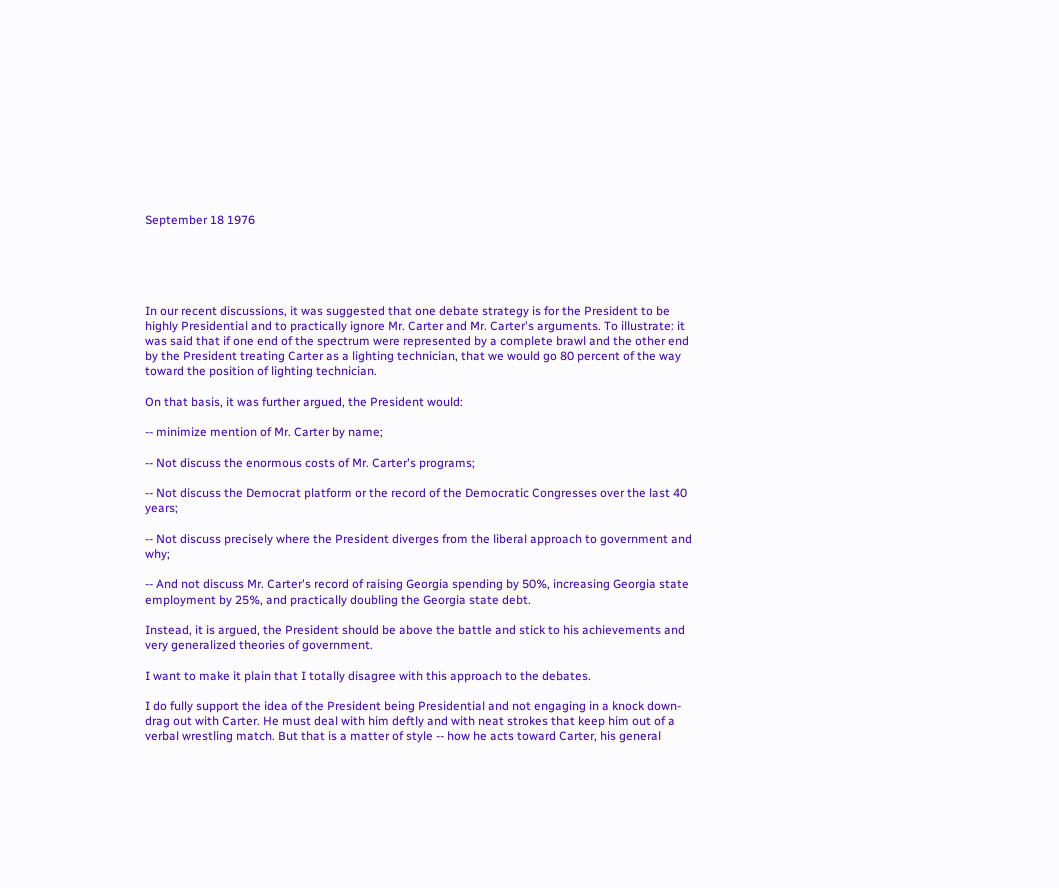September 18 1976





In our recent discussions, it was suggested that one debate strategy is for the President to be highly Presidential and to practically ignore Mr. Carter and Mr. Carter's arguments. To illustrate: it was said that if one end of the spectrum were represented by a complete brawl and the other end by the President treating Carter as a lighting technician, that we would go 80 percent of the way toward the position of lighting technician.

On that basis, it was further argued, the President would:

-- minimize mention of Mr. Carter by name;

-- Not discuss the enormous costs of Mr. Carter's programs;

-- Not discuss the Democrat platform or the record of the Democratic Congresses over the last 40 years;

-- Not discuss precisely where the President diverges from the liberal approach to government and why;

-- And not discuss Mr. Carter's record of raising Georgia spending by 50%, increasing Georgia state employment by 25%, and practically doubling the Georgia state debt.

Instead, it is argued, the President should be above the battle and stick to his achievements and very generalized theories of government.

I want to make it plain that I totally disagree with this approach to the debates.

I do fully support the idea of the President being Presidential and not engaging in a knock down-drag out with Carter. He must deal with him deftly and with neat strokes that keep him out of a verbal wrestling match. But that is a matter of style -- how he acts toward Carter, his general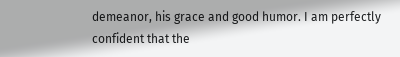demeanor, his grace and good humor. I am perfectly confident that the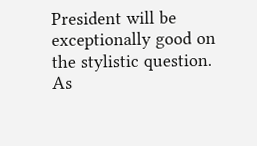President will be exceptionally good on the stylistic question. As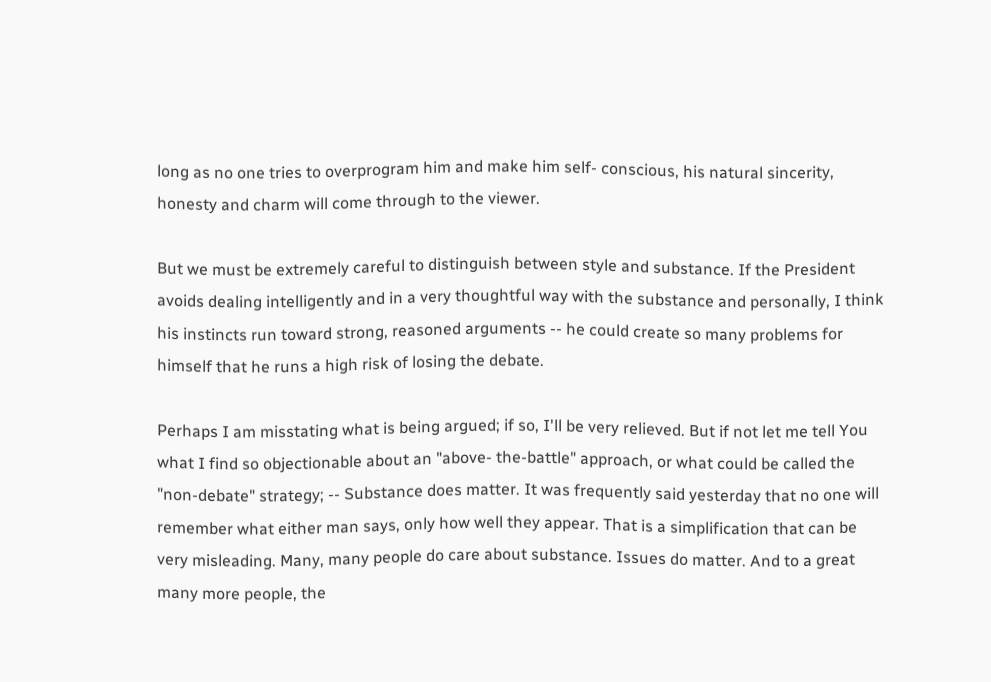long as no one tries to overprogram him and make him self- conscious, his natural sincerity, honesty and charm will come through to the viewer.

But we must be extremely careful to distinguish between style and substance. If the President avoids dealing intelligently and in a very thoughtful way with the substance and personally, I think his instincts run toward strong, reasoned arguments -- he could create so many problems for himself that he runs a high risk of losing the debate.

Perhaps I am misstating what is being argued; if so, I'll be very relieved. But if not let me tell You what I find so objectionable about an "above- the-battle" approach, or what could be called the "non-debate" strategy; -- Substance does matter. It was frequently said yesterday that no one will remember what either man says, only how well they appear. That is a simplification that can be very misleading. Many, many people do care about substance. Issues do matter. And to a great many more people, the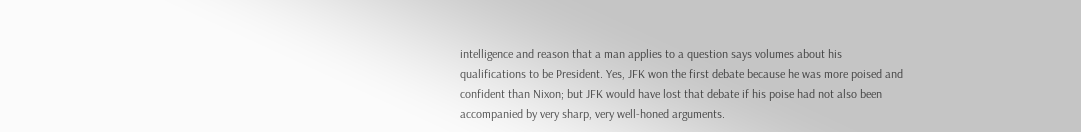intelligence and reason that a man applies to a question says volumes about his qualifications to be President. Yes, JFK won the first debate because he was more poised and confident than Nixon; but JFK would have lost that debate if his poise had not also been accompanied by very sharp, very well-honed arguments.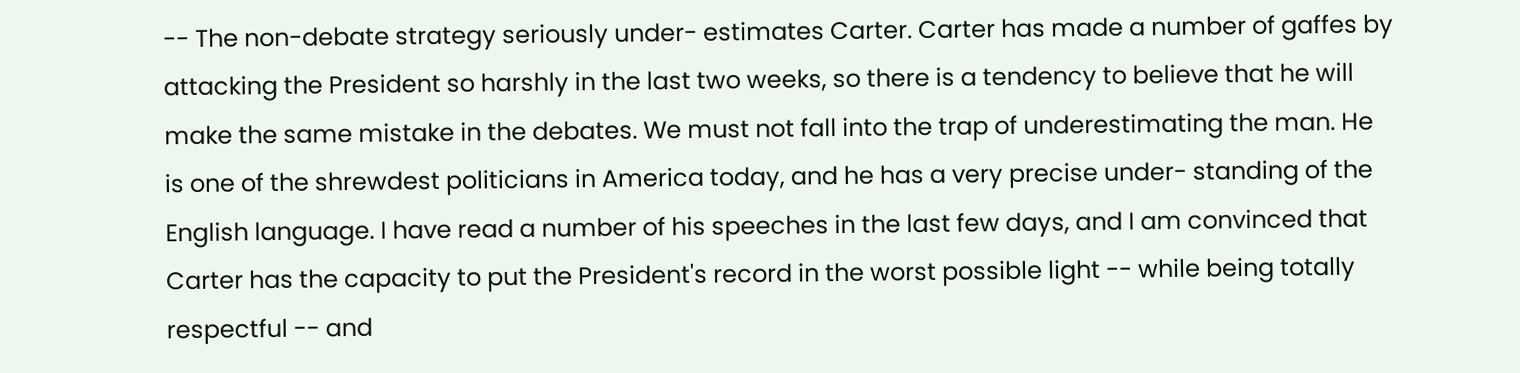-- The non-debate strategy seriously under- estimates Carter. Carter has made a number of gaffes by attacking the President so harshly in the last two weeks, so there is a tendency to believe that he will make the same mistake in the debates. We must not fall into the trap of underestimating the man. He is one of the shrewdest politicians in America today, and he has a very precise under- standing of the English language. I have read a number of his speeches in the last few days, and I am convinced that Carter has the capacity to put the President's record in the worst possible light -- while being totally respectful -- and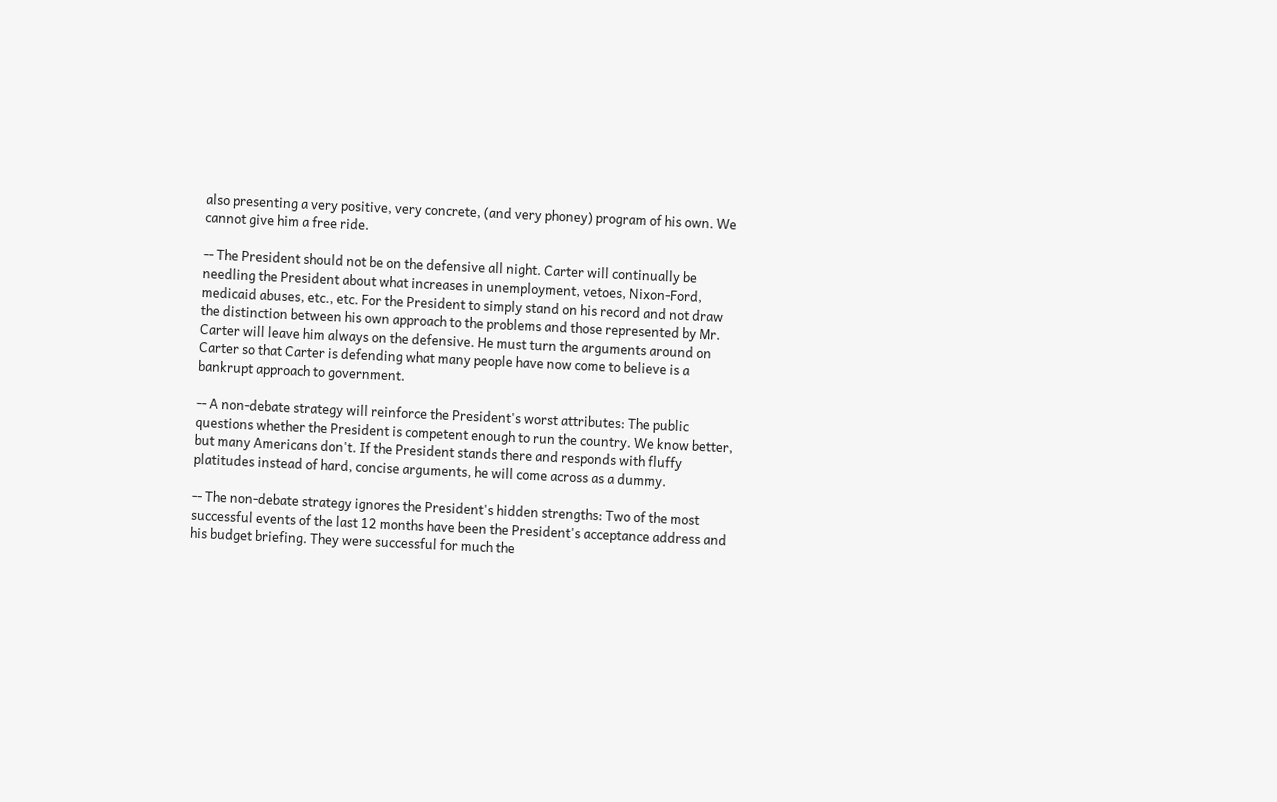also presenting a very positive, very concrete, (and very phoney) program of his own. We cannot give him a free ride.

-- The President should not be on the defensive all night. Carter will continually be needling the President about what increases in unemployment, vetoes, Nixon-Ford, medicaid abuses, etc., etc. For the President to simply stand on his record and not draw the distinction between his own approach to the problems and those represented by Mr. Carter will leave him always on the defensive. He must turn the arguments around on Carter so that Carter is defending what many people have now come to believe is a bankrupt approach to government.

-- A non-debate strategy will reinforce the President's worst attributes: The public questions whether the President is competent enough to run the country. We know better, but many Americans don't. If the President stands there and responds with fluffy platitudes instead of hard, concise arguments, he will come across as a dummy.

-- The non-debate strategy ignores the President's hidden strengths: Two of the most successful events of the last 12 months have been the President's acceptance address and his budget briefing. They were successful for much the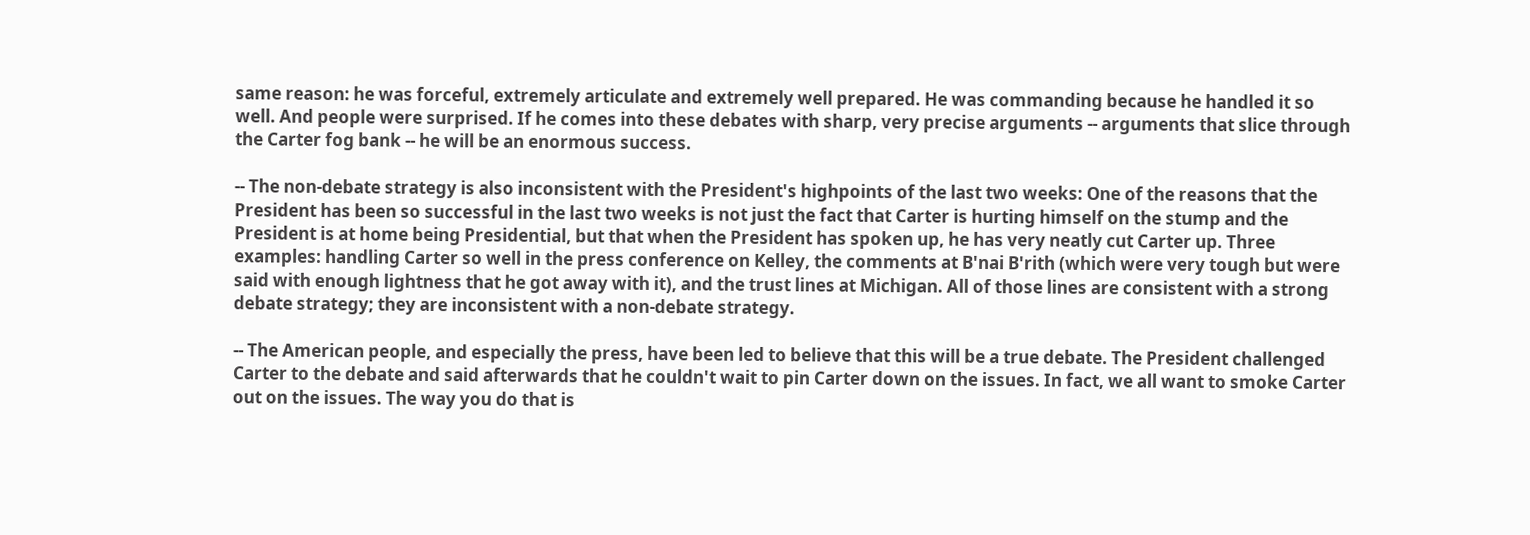same reason: he was forceful, extremely articulate and extremely well prepared. He was commanding because he handled it so well. And people were surprised. If he comes into these debates with sharp, very precise arguments -- arguments that slice through the Carter fog bank -- he will be an enormous success.

-- The non-debate strategy is also inconsistent with the President's highpoints of the last two weeks: One of the reasons that the President has been so successful in the last two weeks is not just the fact that Carter is hurting himself on the stump and the President is at home being Presidential, but that when the President has spoken up, he has very neatly cut Carter up. Three examples: handling Carter so well in the press conference on Kelley, the comments at B'nai B'rith (which were very tough but were said with enough lightness that he got away with it), and the trust lines at Michigan. All of those lines are consistent with a strong debate strategy; they are inconsistent with a non-debate strategy.

-- The American people, and especially the press, have been led to believe that this will be a true debate. The President challenged Carter to the debate and said afterwards that he couldn't wait to pin Carter down on the issues. In fact, we all want to smoke Carter out on the issues. The way you do that is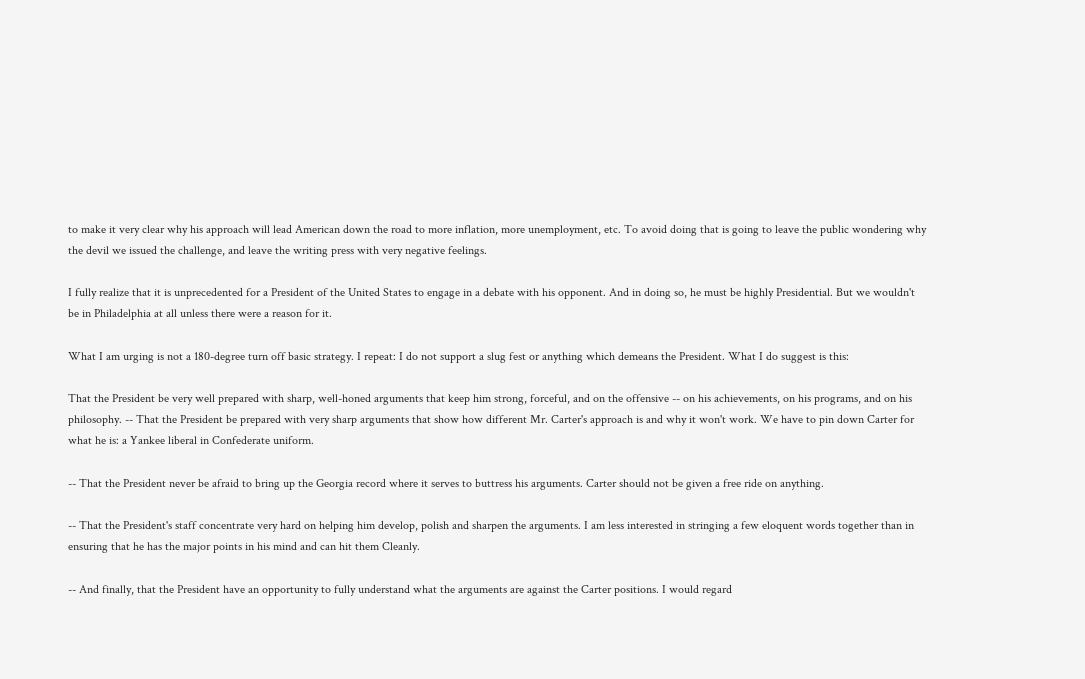to make it very clear why his approach will lead American down the road to more inflation, more unemployment, etc. To avoid doing that is going to leave the public wondering why the devil we issued the challenge, and leave the writing press with very negative feelings.

I fully realize that it is unprecedented for a President of the United States to engage in a debate with his opponent. And in doing so, he must be highly Presidential. But we wouldn't be in Philadelphia at all unless there were a reason for it.

What I am urging is not a 180-degree turn off basic strategy. I repeat: I do not support a slug fest or anything which demeans the President. What I do suggest is this:

That the President be very well prepared with sharp, well-honed arguments that keep him strong, forceful, and on the offensive -- on his achievements, on his programs, and on his philosophy. -- That the President be prepared with very sharp arguments that show how different Mr. Carter's approach is and why it won't work. We have to pin down Carter for what he is: a Yankee liberal in Confederate uniform.

-- That the President never be afraid to bring up the Georgia record where it serves to buttress his arguments. Carter should not be given a free ride on anything.

-- That the President's staff concentrate very hard on helping him develop, polish and sharpen the arguments. I am less interested in stringing a few eloquent words together than in ensuring that he has the major points in his mind and can hit them Cleanly.

-- And finally, that the President have an opportunity to fully understand what the arguments are against the Carter positions. I would regard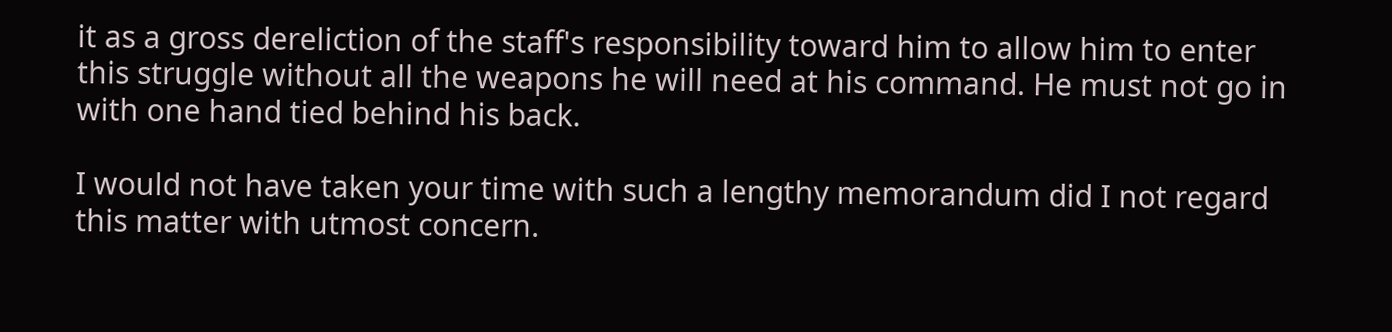it as a gross dereliction of the staff's responsibility toward him to allow him to enter this struggle without all the weapons he will need at his command. He must not go in with one hand tied behind his back.

I would not have taken your time with such a lengthy memorandum did I not regard this matter with utmost concern.